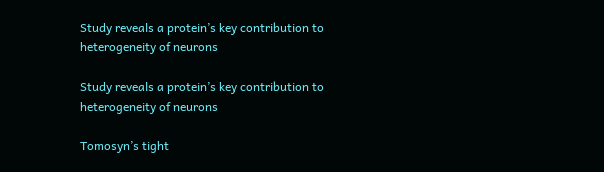Study reveals a protein’s key contribution to heterogeneity of neurons

Study reveals a protein’s key contribution to heterogeneity of neurons

Tomosyn’s tight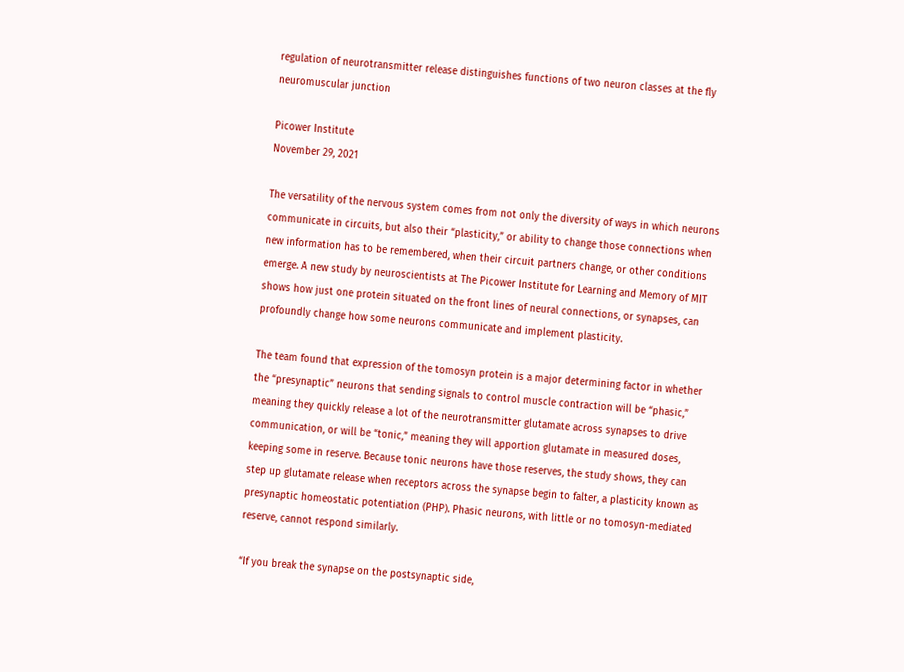regulation of neurotransmitter release distinguishes functions of two neuron classes at the fly neuromuscular junction

Picower Institute
November 29, 2021

The versatility of the nervous system comes from not only the diversity of ways in which neurons communicate in circuits, but also their “plasticity,” or ability to change those connections when new information has to be remembered, when their circuit partners change, or other conditions emerge. A new study by neuroscientists at The Picower Institute for Learning and Memory of MIT shows how just one protein situated on the front lines of neural connections, or synapses, can profoundly change how some neurons communicate and implement plasticity.

The team found that expression of the tomosyn protein is a major determining factor in whether the “presynaptic” neurons that sending signals to control muscle contraction will be “phasic,” meaning they quickly release a lot of the neurotransmitter glutamate across synapses to drive communication, or will be “tonic,” meaning they will apportion glutamate in measured doses, keeping some in reserve. Because tonic neurons have those reserves, the study shows, they can step up glutamate release when receptors across the synapse begin to falter, a plasticity known as presynaptic homeostatic potentiation (PHP). Phasic neurons, with little or no tomosyn-mediated reserve, cannot respond similarly.

“If you break the synapse on the postsynaptic side,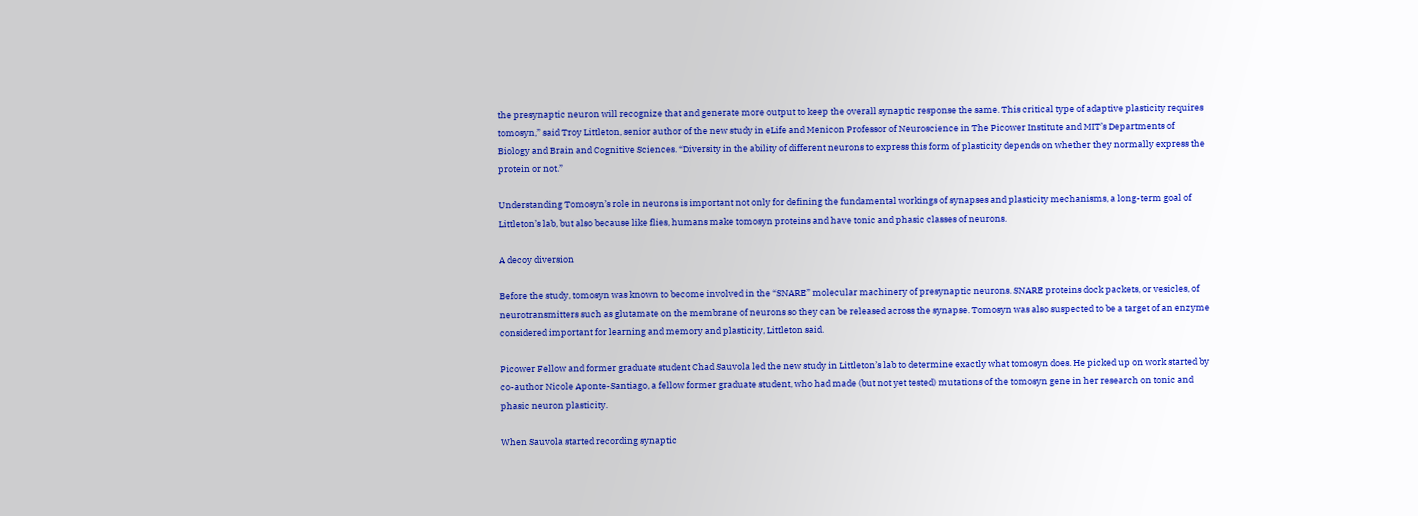the presynaptic neuron will recognize that and generate more output to keep the overall synaptic response the same. This critical type of adaptive plasticity requires tomosyn,” said Troy Littleton, senior author of the new study in eLife and Menicon Professor of Neuroscience in The Picower Institute and MIT’s Departments of Biology and Brain and Cognitive Sciences. “Diversity in the ability of different neurons to express this form of plasticity depends on whether they normally express the protein or not.”

Understanding Tomosyn’s role in neurons is important not only for defining the fundamental workings of synapses and plasticity mechanisms, a long-term goal of Littleton’s lab, but also because like flies, humans make tomosyn proteins and have tonic and phasic classes of neurons.

A decoy diversion

Before the study, tomosyn was known to become involved in the “SNARE” molecular machinery of presynaptic neurons. SNARE proteins dock packets, or vesicles, of neurotransmitters such as glutamate on the membrane of neurons so they can be released across the synapse. Tomosyn was also suspected to be a target of an enzyme considered important for learning and memory and plasticity, Littleton said.

Picower Fellow and former graduate student Chad Sauvola led the new study in Littleton’s lab to determine exactly what tomosyn does. He picked up on work started by co-author Nicole Aponte-Santiago, a fellow former graduate student, who had made (but not yet tested) mutations of the tomosyn gene in her research on tonic and phasic neuron plasticity.

When Sauvola started recording synaptic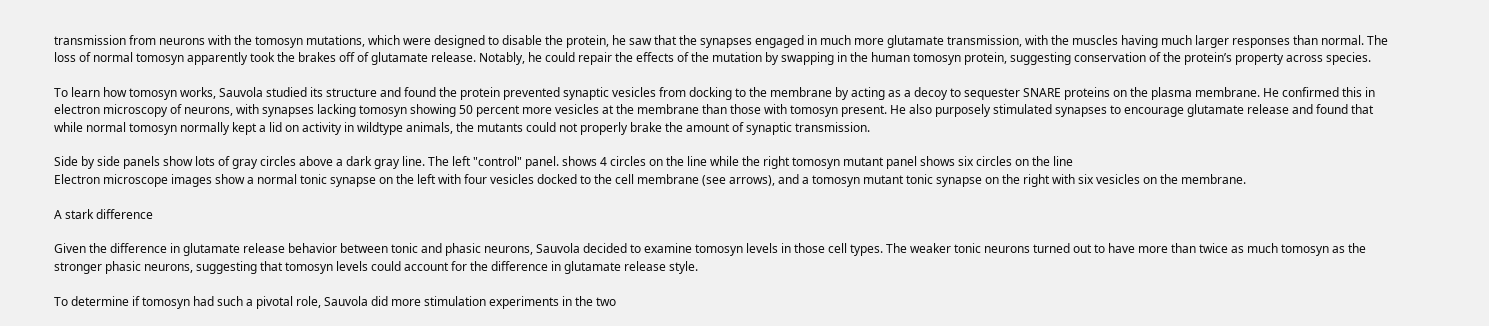transmission from neurons with the tomosyn mutations, which were designed to disable the protein, he saw that the synapses engaged in much more glutamate transmission, with the muscles having much larger responses than normal. The loss of normal tomosyn apparently took the brakes off of glutamate release. Notably, he could repair the effects of the mutation by swapping in the human tomosyn protein, suggesting conservation of the protein’s property across species.

To learn how tomosyn works, Sauvola studied its structure and found the protein prevented synaptic vesicles from docking to the membrane by acting as a decoy to sequester SNARE proteins on the plasma membrane. He confirmed this in electron microscopy of neurons, with synapses lacking tomosyn showing 50 percent more vesicles at the membrane than those with tomosyn present. He also purposely stimulated synapses to encourage glutamate release and found that while normal tomosyn normally kept a lid on activity in wildtype animals, the mutants could not properly brake the amount of synaptic transmission.

Side by side panels show lots of gray circles above a dark gray line. The left "control" panel. shows 4 circles on the line while the right tomosyn mutant panel shows six circles on the line
Electron microscope images show a normal tonic synapse on the left with four vesicles docked to the cell membrane (see arrows), and a tomosyn mutant tonic synapse on the right with six vesicles on the membrane.

A stark difference

Given the difference in glutamate release behavior between tonic and phasic neurons, Sauvola decided to examine tomosyn levels in those cell types. The weaker tonic neurons turned out to have more than twice as much tomosyn as the stronger phasic neurons, suggesting that tomosyn levels could account for the difference in glutamate release style.

To determine if tomosyn had such a pivotal role, Sauvola did more stimulation experiments in the two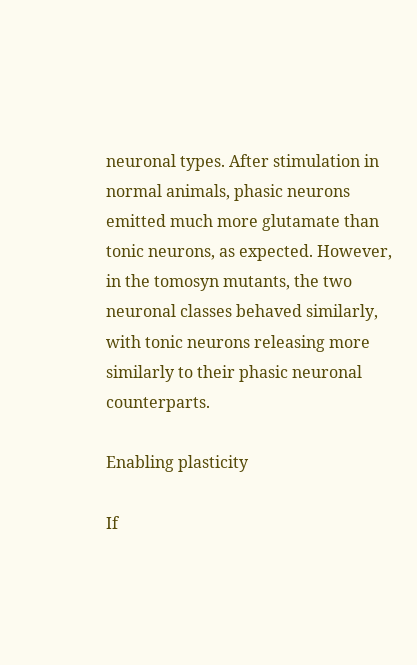neuronal types. After stimulation in normal animals, phasic neurons emitted much more glutamate than tonic neurons, as expected. However,  in the tomosyn mutants, the two neuronal classes behaved similarly, with tonic neurons releasing more similarly to their phasic neuronal counterparts.

Enabling plasticity

If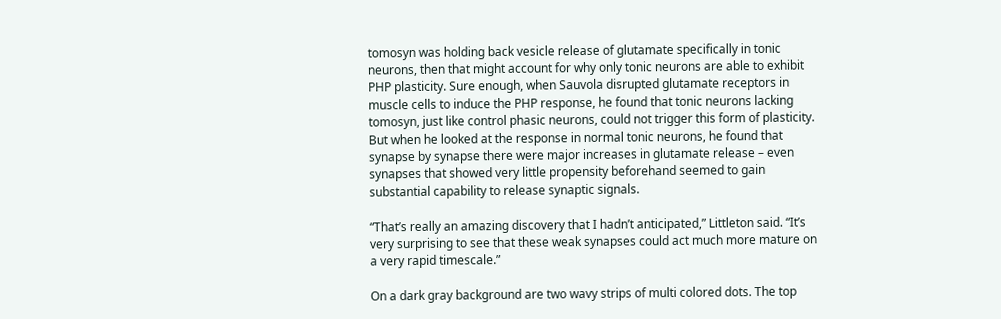tomosyn was holding back vesicle release of glutamate specifically in tonic neurons, then that might account for why only tonic neurons are able to exhibit PHP plasticity. Sure enough, when Sauvola disrupted glutamate receptors in muscle cells to induce the PHP response, he found that tonic neurons lacking tomosyn, just like control phasic neurons, could not trigger this form of plasticity. But when he looked at the response in normal tonic neurons, he found that synapse by synapse there were major increases in glutamate release – even synapses that showed very little propensity beforehand seemed to gain substantial capability to release synaptic signals.

“That’s really an amazing discovery that I hadn’t anticipated,” Littleton said. “It’s very surprising to see that these weak synapses could act much more mature on a very rapid timescale.”

On a dark gray background are two wavy strips of multi colored dots. The top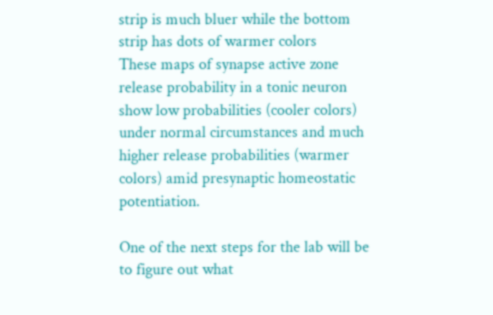strip is much bluer while the bottom strip has dots of warmer colors
These maps of synapse active zone release probability in a tonic neuron show low probabilities (cooler colors) under normal circumstances and much higher release probabilities (warmer colors) amid presynaptic homeostatic potentiation.

One of the next steps for the lab will be to figure out what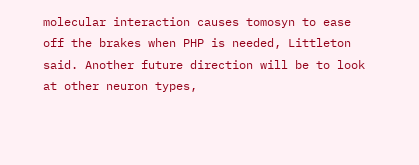molecular interaction causes tomosyn to ease off the brakes when PHP is needed, Littleton said. Another future direction will be to look at other neuron types,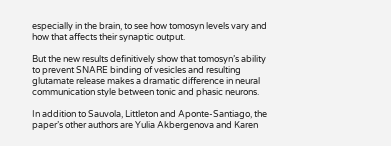especially in the brain, to see how tomosyn levels vary and how that affects their synaptic output.

But the new results definitively show that tomosyn’s ability to prevent SNARE binding of vesicles and resulting glutamate release makes a dramatic difference in neural communication style between tonic and phasic neurons.

In addition to Sauvola, Littleton and Aponte-Santiago, the paper’s other authors are Yulia Akbergenova and Karen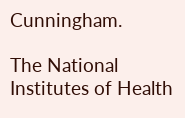Cunningham.

The National Institutes of Health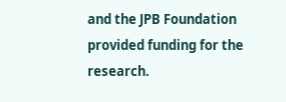and the JPB Foundation provided funding for the research.